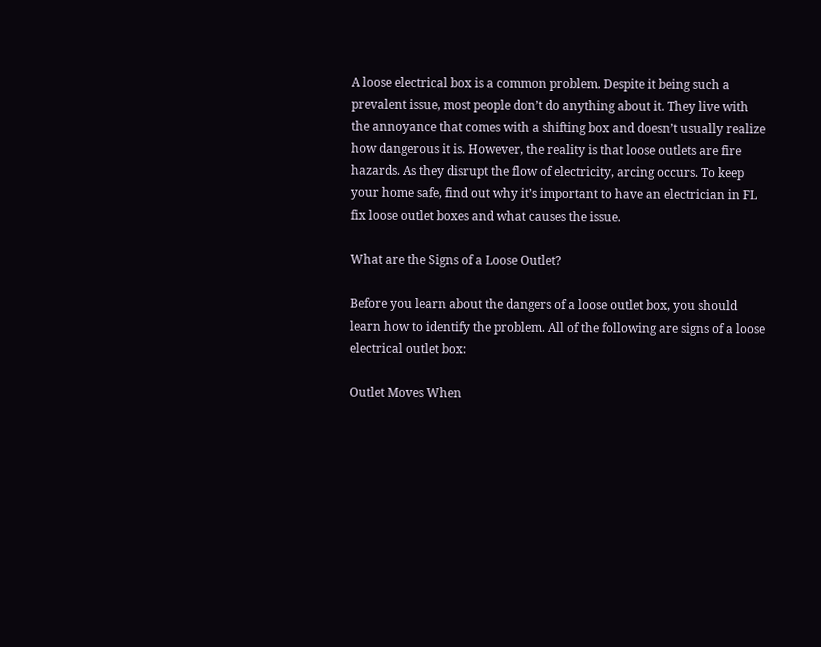A loose electrical box is a common problem. Despite it being such a prevalent issue, most people don’t do anything about it. They live with the annoyance that comes with a shifting box and doesn’t usually realize how dangerous it is. However, the reality is that loose outlets are fire hazards. As they disrupt the flow of electricity, arcing occurs. To keep your home safe, find out why it’s important to have an electrician in FL fix loose outlet boxes and what causes the issue.

What are the Signs of a Loose Outlet?

Before you learn about the dangers of a loose outlet box, you should learn how to identify the problem. All of the following are signs of a loose electrical outlet box:

Outlet Moves When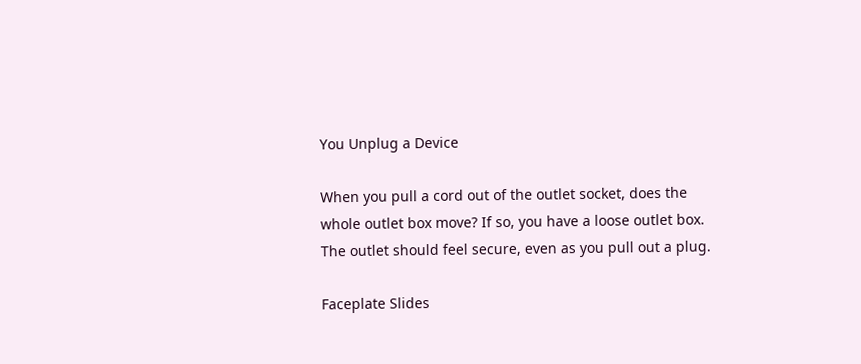You Unplug a Device

When you pull a cord out of the outlet socket, does the whole outlet box move? If so, you have a loose outlet box. The outlet should feel secure, even as you pull out a plug.

Faceplate Slides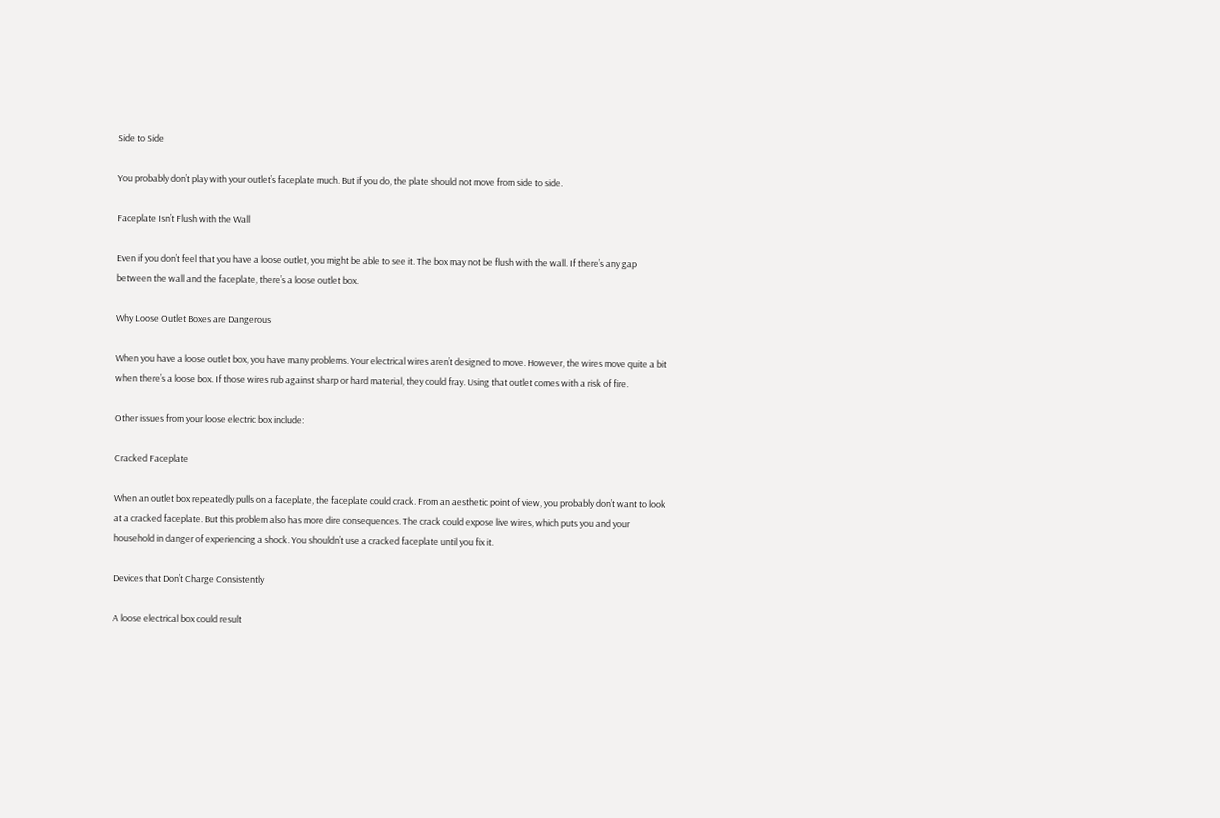Side to Side

You probably don’t play with your outlet’s faceplate much. But if you do, the plate should not move from side to side.

Faceplate Isn’t Flush with the Wall

Even if you don’t feel that you have a loose outlet, you might be able to see it. The box may not be flush with the wall. If there’s any gap between the wall and the faceplate, there’s a loose outlet box.

Why Loose Outlet Boxes are Dangerous

When you have a loose outlet box, you have many problems. Your electrical wires aren’t designed to move. However, the wires move quite a bit when there’s a loose box. If those wires rub against sharp or hard material, they could fray. Using that outlet comes with a risk of fire.

Other issues from your loose electric box include:

Cracked Faceplate

When an outlet box repeatedly pulls on a faceplate, the faceplate could crack. From an aesthetic point of view, you probably don’t want to look at a cracked faceplate. But this problem also has more dire consequences. The crack could expose live wires, which puts you and your household in danger of experiencing a shock. You shouldn’t use a cracked faceplate until you fix it.

Devices that Don’t Charge Consistently

A loose electrical box could result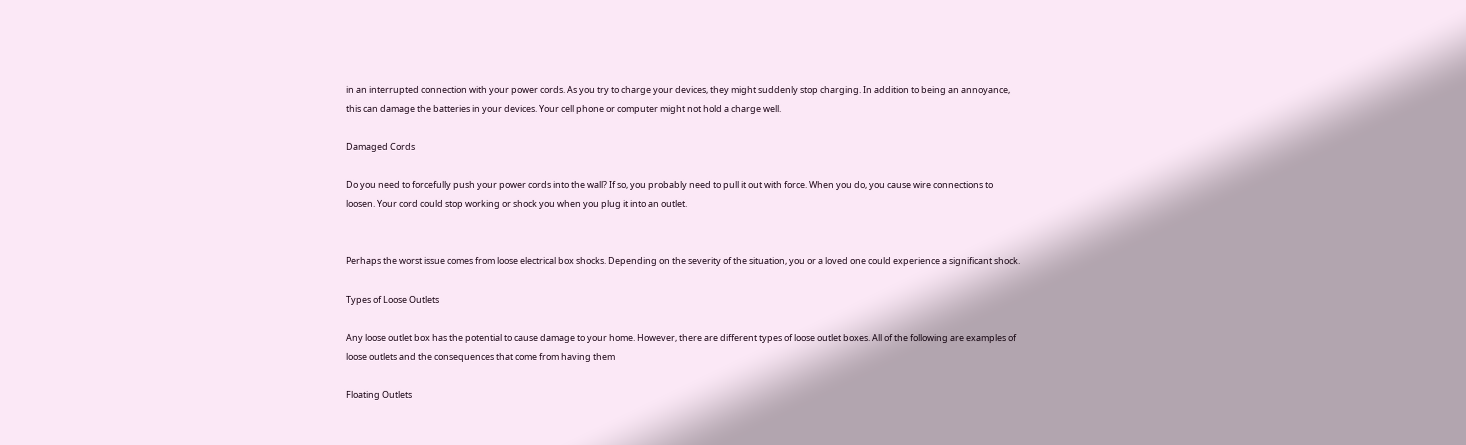in an interrupted connection with your power cords. As you try to charge your devices, they might suddenly stop charging. In addition to being an annoyance, this can damage the batteries in your devices. Your cell phone or computer might not hold a charge well.

Damaged Cords

Do you need to forcefully push your power cords into the wall? If so, you probably need to pull it out with force. When you do, you cause wire connections to loosen. Your cord could stop working or shock you when you plug it into an outlet.


Perhaps the worst issue comes from loose electrical box shocks. Depending on the severity of the situation, you or a loved one could experience a significant shock.

Types of Loose Outlets

Any loose outlet box has the potential to cause damage to your home. However, there are different types of loose outlet boxes. All of the following are examples of loose outlets and the consequences that come from having them

Floating Outlets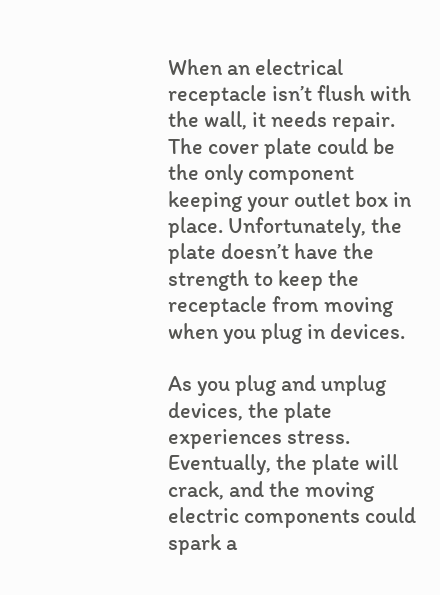When an electrical receptacle isn’t flush with the wall, it needs repair. The cover plate could be the only component keeping your outlet box in place. Unfortunately, the plate doesn’t have the strength to keep the receptacle from moving when you plug in devices.

As you plug and unplug devices, the plate experiences stress. Eventually, the plate will crack, and the moving electric components could spark a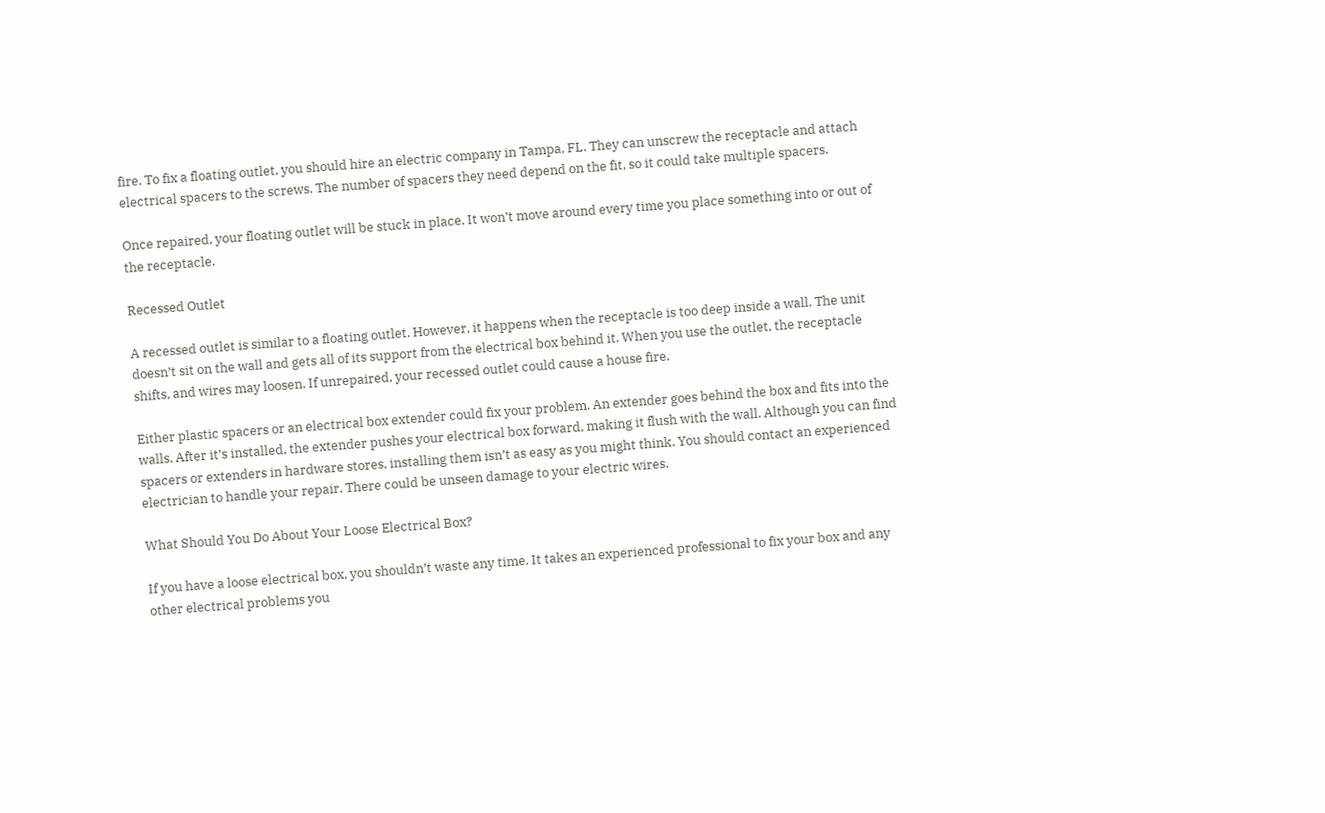fire. To fix a floating outlet, you should hire an electric company in Tampa, FL. They can unscrew the receptacle and attach electrical spacers to the screws. The number of spacers they need depend on the fit, so it could take multiple spacers.

Once repaired, your floating outlet will be stuck in place. It won’t move around every time you place something into or out of the receptacle.

Recessed Outlet

A recessed outlet is similar to a floating outlet. However, it happens when the receptacle is too deep inside a wall. The unit doesn’t sit on the wall and gets all of its support from the electrical box behind it. When you use the outlet, the receptacle shifts, and wires may loosen. If unrepaired, your recessed outlet could cause a house fire.

Either plastic spacers or an electrical box extender could fix your problem. An extender goes behind the box and fits into the walls. After it’s installed, the extender pushes your electrical box forward, making it flush with the wall. Although you can find spacers or extenders in hardware stores, installing them isn’t as easy as you might think. You should contact an experienced electrician to handle your repair. There could be unseen damage to your electric wires.

What Should You Do About Your Loose Electrical Box?

If you have a loose electrical box, you shouldn’t waste any time. It takes an experienced professional to fix your box and any other electrical problems you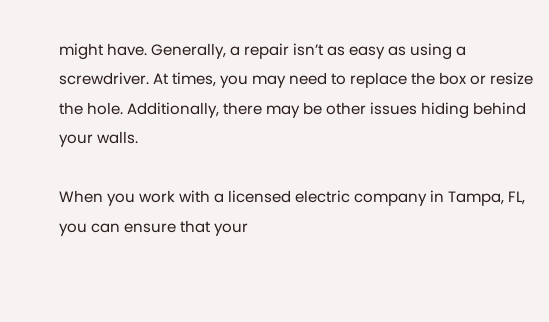might have. Generally, a repair isn’t as easy as using a screwdriver. At times, you may need to replace the box or resize the hole. Additionally, there may be other issues hiding behind your walls.

When you work with a licensed electric company in Tampa, FL, you can ensure that your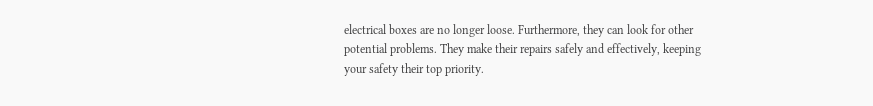electrical boxes are no longer loose. Furthermore, they can look for other potential problems. They make their repairs safely and effectively, keeping your safety their top priority.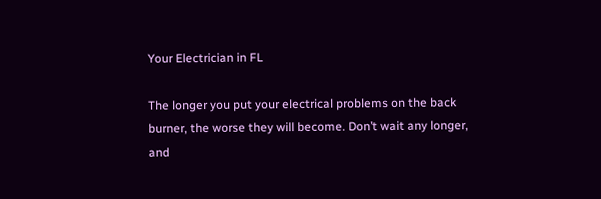Your Electrician in FL

The longer you put your electrical problems on the back burner, the worse they will become. Don’t wait any longer, and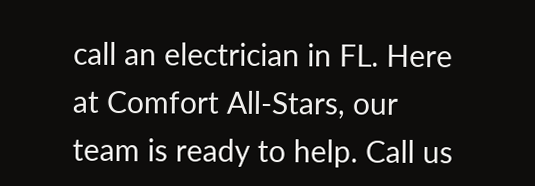call an electrician in FL. Here at Comfort All-Stars, our team is ready to help. Call us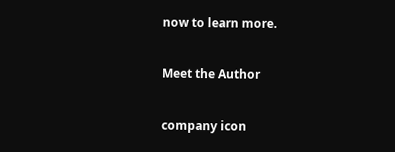now to learn more.

Meet the Author

company icon